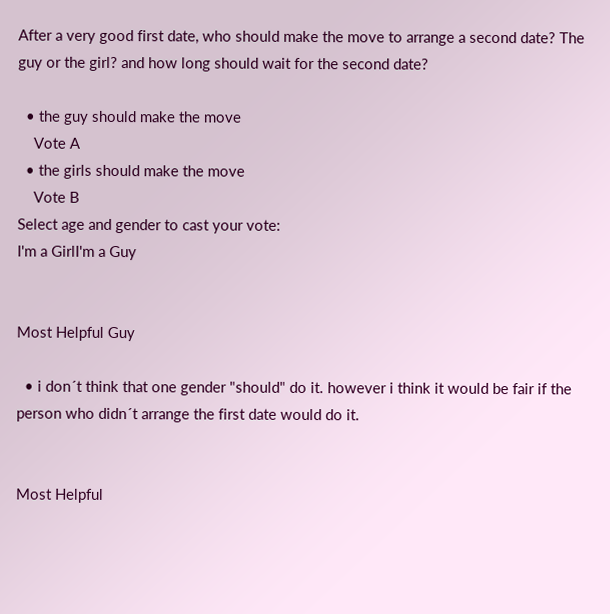After a very good first date, who should make the move to arrange a second date? The guy or the girl? and how long should wait for the second date?

  • the guy should make the move
    Vote A
  • the girls should make the move
    Vote B
Select age and gender to cast your vote:
I'm a GirlI'm a Guy


Most Helpful Guy

  • i don´t think that one gender "should" do it. however i think it would be fair if the person who didn´t arrange the first date would do it.


Most Helpful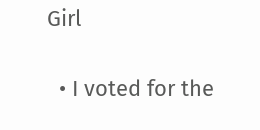Girl

  • I voted for the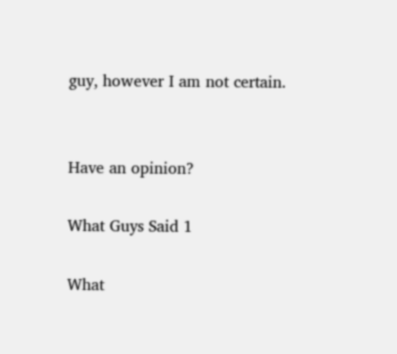guy, however I am not certain.


Have an opinion?

What Guys Said 1

What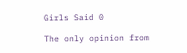Girls Said 0

The only opinion from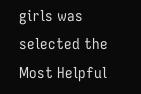girls was selected the Most Helpful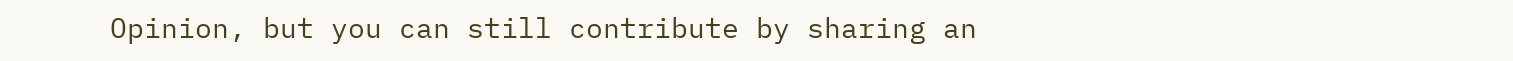Opinion, but you can still contribute by sharing an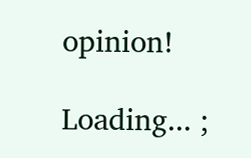opinion!

Loading... ;